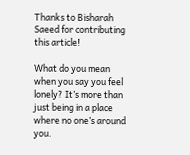Thanks to Bisharah Saeed for contributing this article!

What do you mean when you say you feel lonely? It’s more than just being in a place where no one’s around you.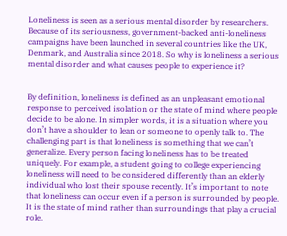Loneliness is seen as a serious mental disorder by researchers. Because of its seriousness, government-backed anti-loneliness campaigns have been launched in several countries like the UK, Denmark, and Australia since 2018. So why is loneliness a serious mental disorder and what causes people to experience it?


By definition, loneliness is defined as an unpleasant emotional response to perceived isolation or the state of mind where people decide to be alone. In simpler words, it is a situation where you don’t have a shoulder to lean or someone to openly talk to. The challenging part is that loneliness is something that we can’t generalize. Every person facing loneliness has to be treated uniquely. For example, a student going to college experiencing loneliness will need to be considered differently than an elderly individual who lost their spouse recently. It’s important to note that loneliness can occur even if a person is surrounded by people. It is the state of mind rather than surroundings that play a crucial role.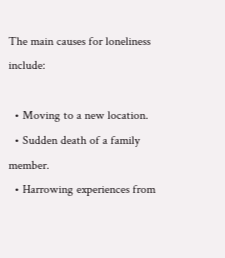The main causes for loneliness include:

  • Moving to a new location.
  • Sudden death of a family member.
  • Harrowing experiences from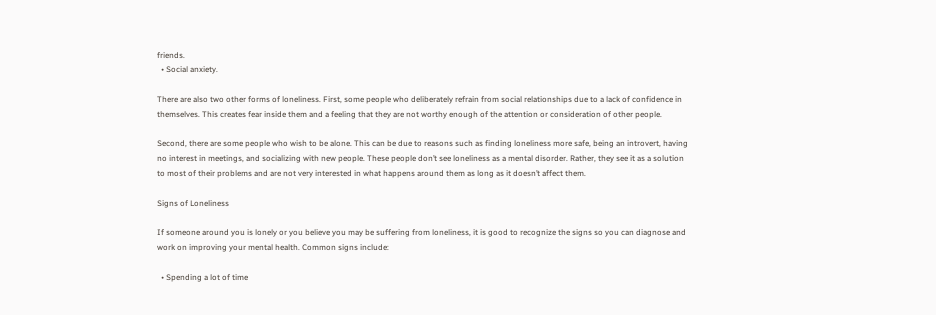friends.
  • Social anxiety.

There are also two other forms of loneliness. First, some people who deliberately refrain from social relationships due to a lack of confidence in themselves. This creates fear inside them and a feeling that they are not worthy enough of the attention or consideration of other people.

Second, there are some people who wish to be alone. This can be due to reasons such as finding loneliness more safe, being an introvert, having no interest in meetings, and socializing with new people. These people don’t see loneliness as a mental disorder. Rather, they see it as a solution to most of their problems and are not very interested in what happens around them as long as it doesn’t affect them.

Signs of Loneliness

If someone around you is lonely or you believe you may be suffering from loneliness, it is good to recognize the signs so you can diagnose and work on improving your mental health. Common signs include:

  • Spending a lot of time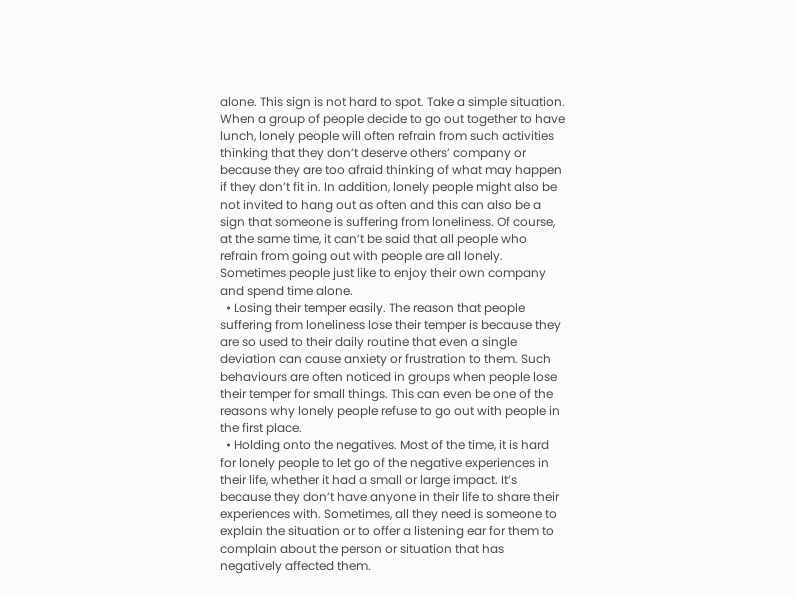alone. This sign is not hard to spot. Take a simple situation. When a group of people decide to go out together to have lunch, lonely people will often refrain from such activities thinking that they don’t deserve others’ company or because they are too afraid thinking of what may happen if they don’t fit in. In addition, lonely people might also be not invited to hang out as often and this can also be a sign that someone is suffering from loneliness. Of course, at the same time, it can’t be said that all people who refrain from going out with people are all lonely. Sometimes people just like to enjoy their own company and spend time alone.
  • Losing their temper easily. The reason that people suffering from loneliness lose their temper is because they are so used to their daily routine that even a single deviation can cause anxiety or frustration to them. Such behaviours are often noticed in groups when people lose their temper for small things. This can even be one of the reasons why lonely people refuse to go out with people in the first place.
  • Holding onto the negatives. Most of the time, it is hard for lonely people to let go of the negative experiences in their life, whether it had a small or large impact. It’s because they don’t have anyone in their life to share their experiences with. Sometimes, all they need is someone to explain the situation or to offer a listening ear for them to complain about the person or situation that has negatively affected them.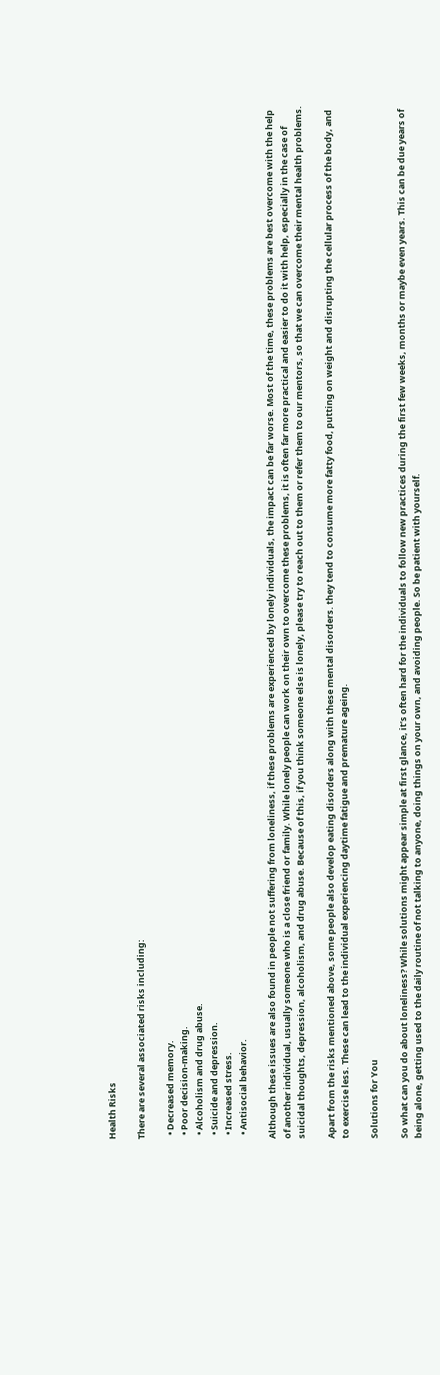Health Risks

There are several associated risks including:

  • Decreased memory.
  • Poor decision-making.
  • Alcoholism and drug abuse.
  • Suicide and depression.
  • Increased stress.
  • Antisocial behavior.

Although these issues are also found in people not suffering from loneliness, if these problems are experienced by lonely individuals, the impact can be far worse. Most of the time, these problems are best overcome with the help of another individual, usually someone who is a close friend or family. While lonely people can work on their own to overcome these problems, it is often far more practical and easier to do it with help, especially in the case of suicidal thoughts, depression, alcoholism, and drug abuse. Because of this, if you think someone else is lonely, please try to reach out to them or refer them to our mentors, so that we can overcome their mental health problems.

Apart from the risks mentioned above, some people also develop eating disorders along with these mental disorders. they tend to consume more fatty food, putting on weight and disrupting the cellular process of the body, and to exercise less. These can lead to the individual experiencing daytime fatigue and premature ageing.

Solutions for You

So what can you do about loneliness? While solutions might appear simple at first glance, it’s often hard for the individuals to follow new practices during the first few weeks, months or maybe even years. This can be due years of being alone, getting used to the daily routine of not talking to anyone, doing things on your own, and avoiding people. So be patient with yourself.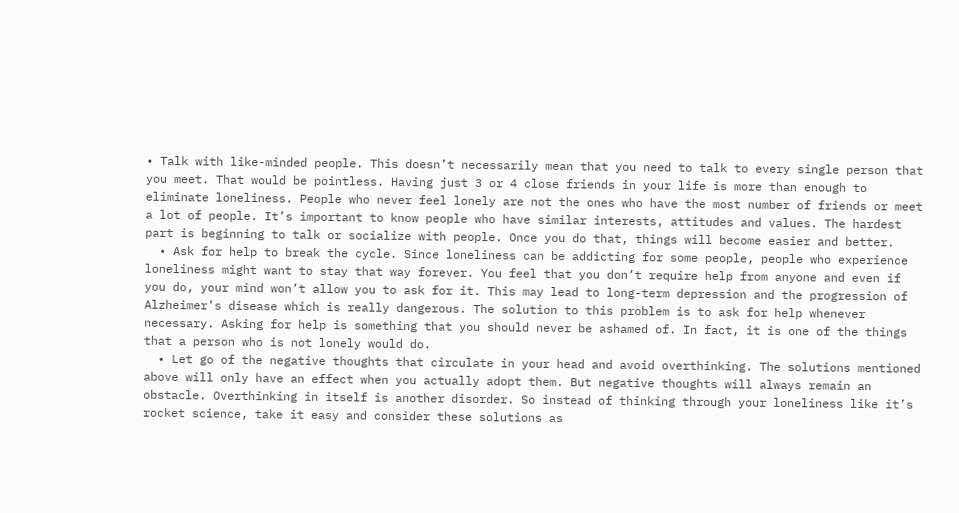• Talk with like-minded people. This doesn’t necessarily mean that you need to talk to every single person that you meet. That would be pointless. Having just 3 or 4 close friends in your life is more than enough to eliminate loneliness. People who never feel lonely are not the ones who have the most number of friends or meet a lot of people. It’s important to know people who have similar interests, attitudes and values. The hardest part is beginning to talk or socialize with people. Once you do that, things will become easier and better.
  • Ask for help to break the cycle. Since loneliness can be addicting for some people, people who experience loneliness might want to stay that way forever. You feel that you don’t require help from anyone and even if you do, your mind won’t allow you to ask for it. This may lead to long-term depression and the progression of Alzheimer’s disease which is really dangerous. The solution to this problem is to ask for help whenever necessary. Asking for help is something that you should never be ashamed of. In fact, it is one of the things that a person who is not lonely would do.
  • Let go of the negative thoughts that circulate in your head and avoid overthinking. The solutions mentioned above will only have an effect when you actually adopt them. But negative thoughts will always remain an obstacle. Overthinking in itself is another disorder. So instead of thinking through your loneliness like it’s rocket science, take it easy and consider these solutions as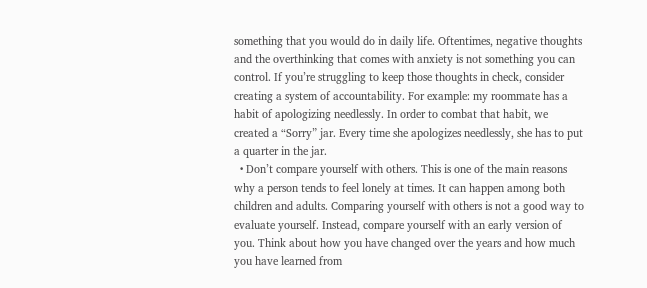something that you would do in daily life. Oftentimes, negative thoughts and the overthinking that comes with anxiety is not something you can control. If you’re struggling to keep those thoughts in check, consider creating a system of accountability. For example: my roommate has a habit of apologizing needlessly. In order to combat that habit, we created a “Sorry” jar. Every time she apologizes needlessly, she has to put a quarter in the jar.
  • Don’t compare yourself with others. This is one of the main reasons why a person tends to feel lonely at times. It can happen among both children and adults. Comparing yourself with others is not a good way to evaluate yourself. Instead, compare yourself with an early version of you. Think about how you have changed over the years and how much you have learned from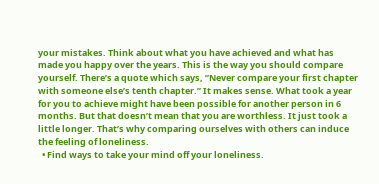your mistakes. Think about what you have achieved and what has made you happy over the years. This is the way you should compare yourself. There’s a quote which says, ”Never compare your first chapter with someone else’s tenth chapter.” It makes sense. What took a year for you to achieve might have been possible for another person in 6 months. But that doesn’t mean that you are worthless. It just took a little longer. That’s why comparing ourselves with others can induce the feeling of loneliness.
  • Find ways to take your mind off your loneliness.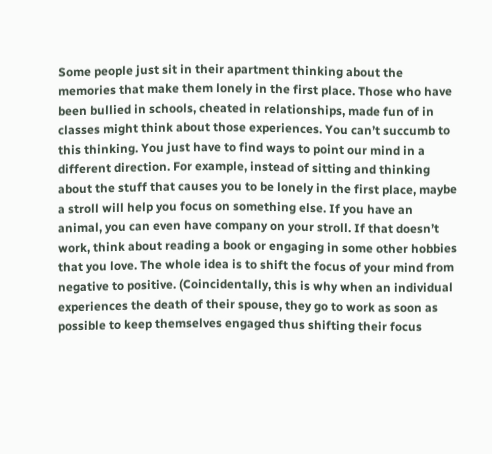Some people just sit in their apartment thinking about the memories that make them lonely in the first place. Those who have been bullied in schools, cheated in relationships, made fun of in classes might think about those experiences. You can’t succumb to this thinking. You just have to find ways to point our mind in a different direction. For example, instead of sitting and thinking about the stuff that causes you to be lonely in the first place, maybe a stroll will help you focus on something else. If you have an animal, you can even have company on your stroll. If that doesn’t work, think about reading a book or engaging in some other hobbies that you love. The whole idea is to shift the focus of your mind from negative to positive. (Coincidentally, this is why when an individual experiences the death of their spouse, they go to work as soon as possible to keep themselves engaged thus shifting their focus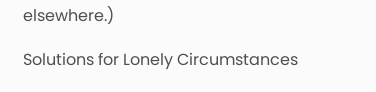elsewhere.)

Solutions for Lonely Circumstances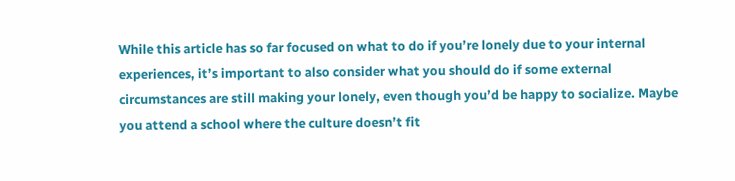While this article has so far focused on what to do if you’re lonely due to your internal experiences, it’s important to also consider what you should do if some external circumstances are still making your lonely, even though you’d be happy to socialize. Maybe you attend a school where the culture doesn’t fit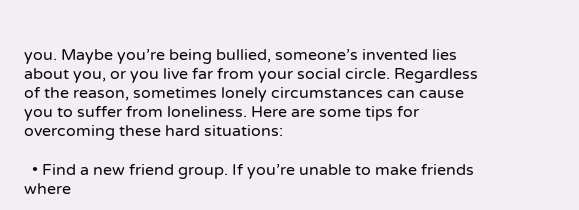you. Maybe you’re being bullied, someone’s invented lies about you, or you live far from your social circle. Regardless of the reason, sometimes lonely circumstances can cause you to suffer from loneliness. Here are some tips for overcoming these hard situations:

  • Find a new friend group. If you’re unable to make friends where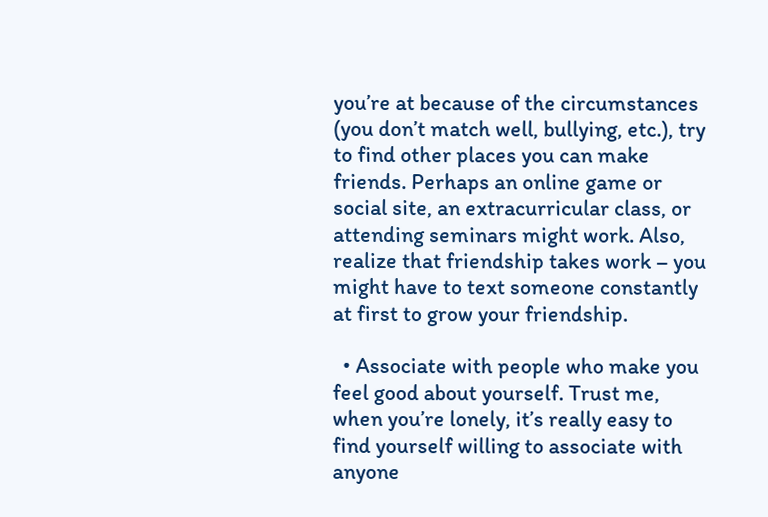you’re at because of the circumstances (you don’t match well, bullying, etc.), try to find other places you can make friends. Perhaps an online game or social site, an extracurricular class, or attending seminars might work. Also, realize that friendship takes work – you might have to text someone constantly at first to grow your friendship.

  • Associate with people who make you feel good about yourself. Trust me, when you’re lonely, it’s really easy to find yourself willing to associate with anyone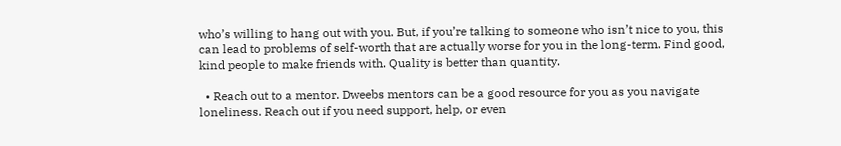who’s willing to hang out with you. But, if you’re talking to someone who isn’t nice to you, this can lead to problems of self-worth that are actually worse for you in the long-term. Find good, kind people to make friends with. Quality is better than quantity.

  • Reach out to a mentor. Dweebs mentors can be a good resource for you as you navigate loneliness. Reach out if you need support, help, or even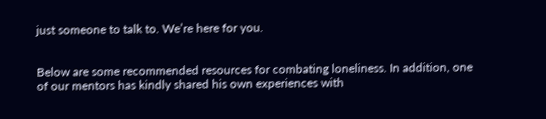just someone to talk to. We’re here for you.


Below are some recommended resources for combating loneliness. In addition, one of our mentors has kindly shared his own experiences with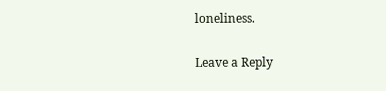loneliness.

Leave a Reply